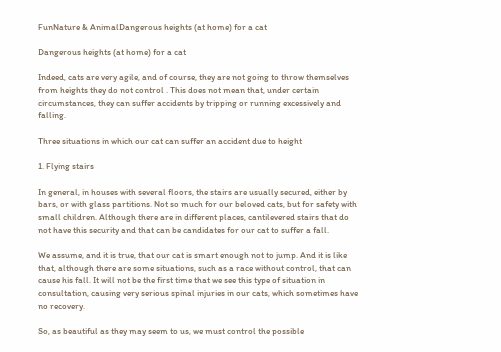FunNature & AnimalDangerous heights (at home) for a cat

Dangerous heights (at home) for a cat

Indeed, cats are very agile, and of course, they are not going to throw themselves from heights they do not control . This does not mean that, under certain circumstances, they can suffer accidents by tripping or running excessively and falling.

Three situations in which our cat can suffer an accident due to height

1. Flying stairs

In general, in houses with several floors, the stairs are usually secured, either by bars, or with glass partitions. Not so much for our beloved cats, but for safety with small children. Although there are in different places, cantilevered stairs that do not have this security and that can be candidates for our cat to suffer a fall.

We assume, and it is true, that our cat is smart enough not to jump. And it is like that, although there are some situations, such as a race without control, that can cause his fall. It will not be the first time that we see this type of situation in consultation, causing very serious spinal injuries in our cats, which sometimes have no recovery.

So, as beautiful as they may seem to us, we must control the possible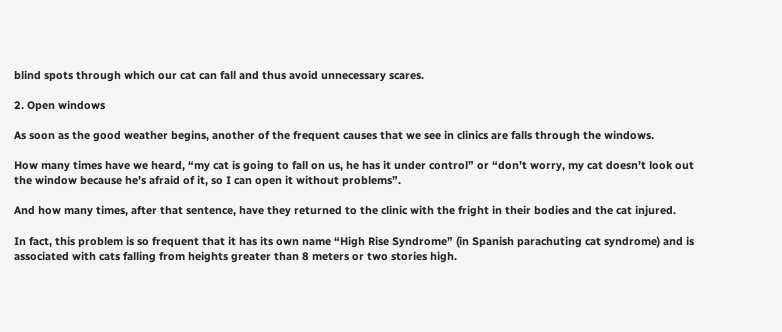blind spots through which our cat can fall and thus avoid unnecessary scares.

2. Open windows

As soon as the good weather begins, another of the frequent causes that we see in clinics are falls through the windows.

How many times have we heard, “my cat is going to fall on us, he has it under control” or “don’t worry, my cat doesn’t look out the window because he’s afraid of it, so I can open it without problems”.

And how many times, after that sentence, have they returned to the clinic with the fright in their bodies and the cat injured.

In fact, this problem is so frequent that it has its own name “High Rise Syndrome” (in Spanish parachuting cat syndrome) and is associated with cats falling from heights greater than 8 meters or two stories high.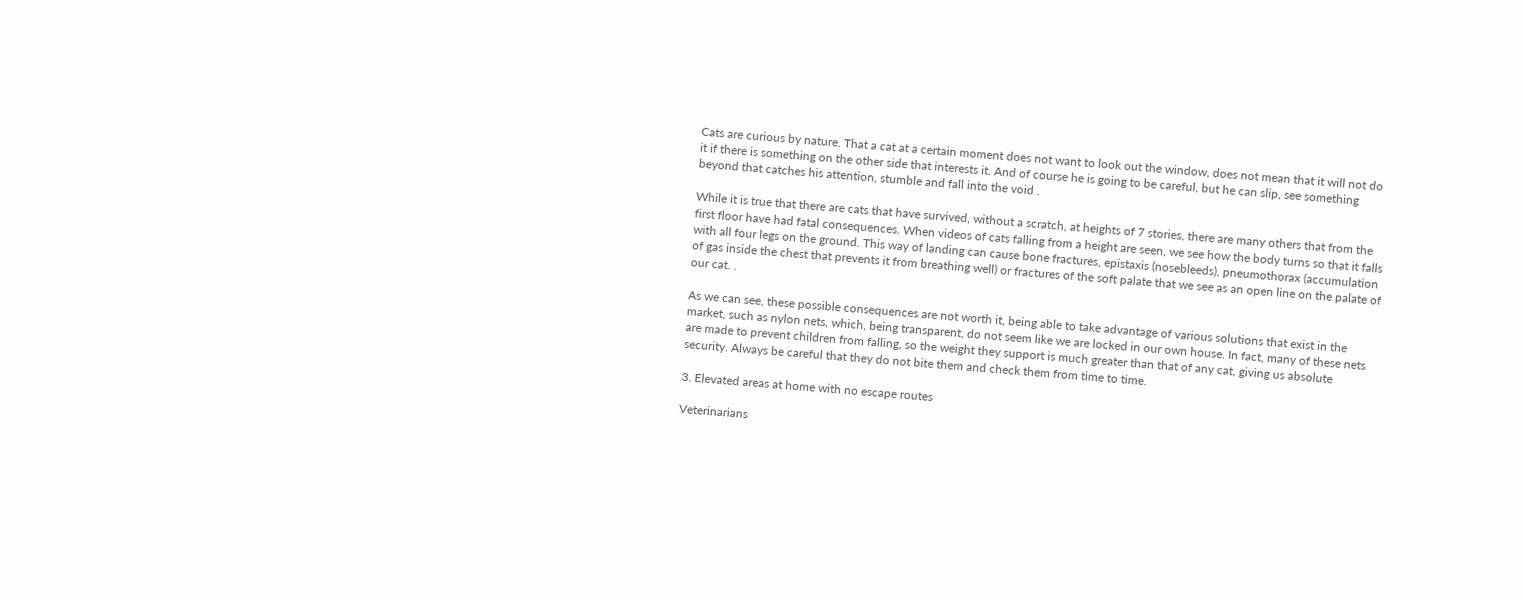Cats are curious by nature. That a cat at a certain moment does not want to look out the window, does not mean that it will not do it if there is something on the other side that interests it. And of course he is going to be careful, but he can slip, see something beyond that catches his attention, stumble and fall into the void .

While it is true that there are cats that have survived, without a scratch, at heights of 7 stories, there are many others that from the first floor have had fatal consequences. When videos of cats falling from a height are seen, we see how the body turns so that it falls with all four legs on the ground. This way of landing can cause bone fractures, epistaxis (nosebleeds), pneumothorax (accumulation of gas inside the chest that prevents it from breathing well) or fractures of the soft palate that we see as an open line on the palate of our cat. .

As we can see, these possible consequences are not worth it, being able to take advantage of various solutions that exist in the market, such as nylon nets, which, being transparent, do not seem like we are locked in our own house. In fact, many of these nets are made to prevent children from falling, so the weight they support is much greater than that of any cat, giving us absolute security. Always be careful that they do not bite them and check them from time to time.

3. Elevated areas at home with no escape routes

Veterinarians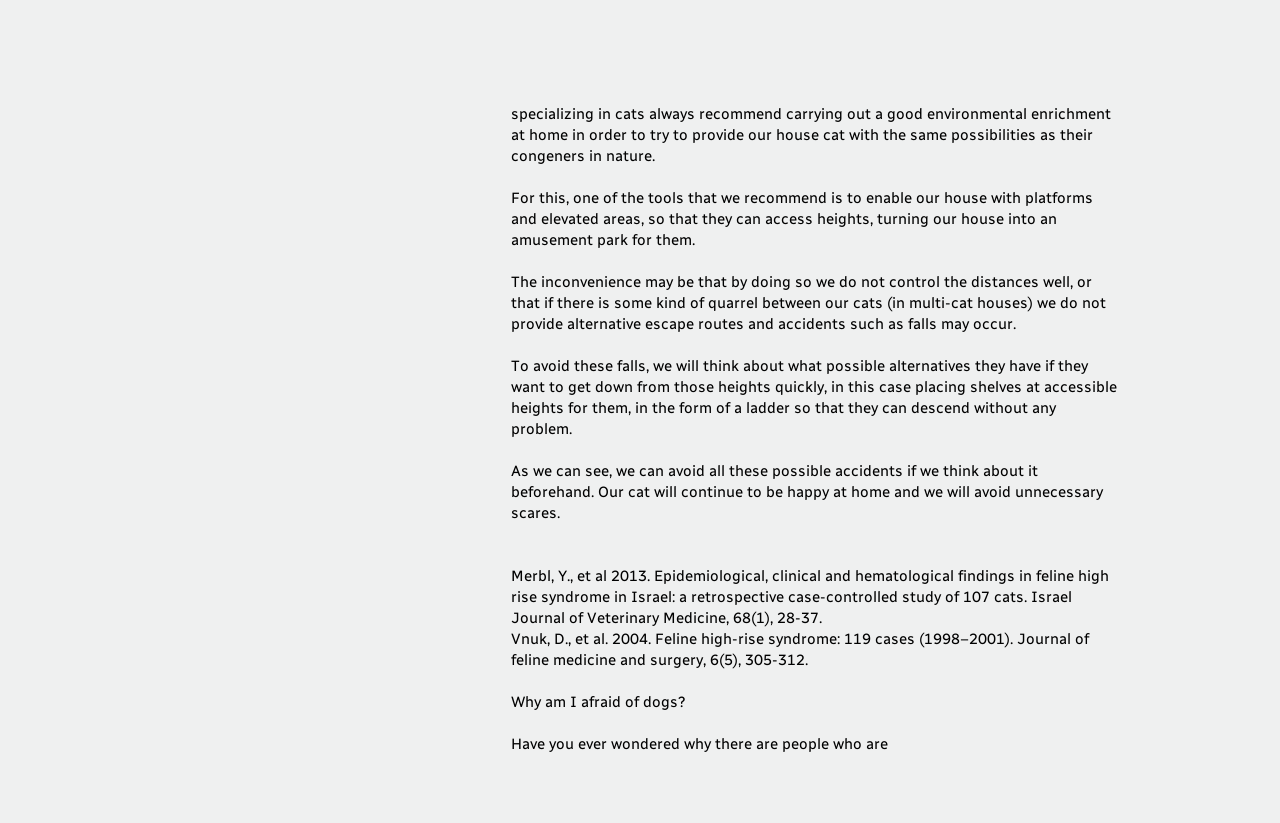specializing in cats always recommend carrying out a good environmental enrichment at home in order to try to provide our house cat with the same possibilities as their congeners in nature.

For this, one of the tools that we recommend is to enable our house with platforms and elevated areas, so that they can access heights, turning our house into an amusement park for them.

The inconvenience may be that by doing so we do not control the distances well, or that if there is some kind of quarrel between our cats (in multi-cat houses) we do not provide alternative escape routes and accidents such as falls may occur.

To avoid these falls, we will think about what possible alternatives they have if they want to get down from those heights quickly, in this case placing shelves at accessible heights for them, in the form of a ladder so that they can descend without any problem.

As we can see, we can avoid all these possible accidents if we think about it beforehand. Our cat will continue to be happy at home and we will avoid unnecessary scares.


Merbl, Y., et al 2013. Epidemiological, clinical and hematological findings in feline high rise syndrome in Israel: a retrospective case-controlled study of 107 cats. Israel Journal of Veterinary Medicine, 68(1), 28-37.
Vnuk, D., et al. 2004. Feline high-rise syndrome: 119 cases (1998–2001). Journal of feline medicine and surgery, 6(5), 305-312.

Why am I afraid of dogs?

Have you ever wondered why there are people who are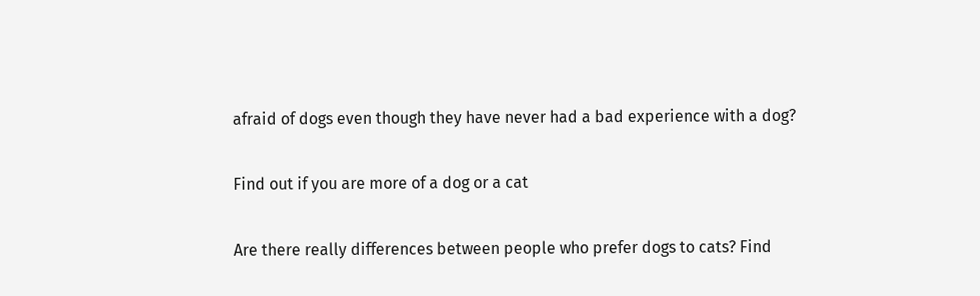afraid of dogs even though they have never had a bad experience with a dog?

Find out if you are more of a dog or a cat

Are there really differences between people who prefer dogs to cats? Find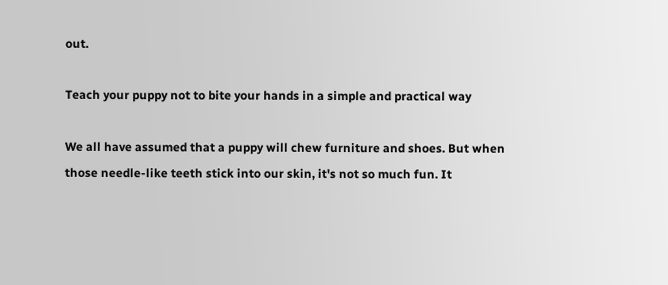out.

Teach your puppy not to bite your hands in a simple and practical way

We all have assumed that a puppy will chew furniture and shoes. But when those needle-like teeth stick into our skin, it's not so much fun. It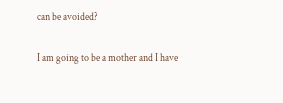can be avoided?

I am going to be a mother and I have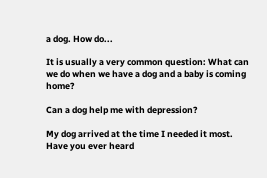a dog. How do...

It is usually a very common question: What can we do when we have a dog and a baby is coming home?

Can a dog help me with depression?

My dog arrived at the time I needed it most. Have you ever heard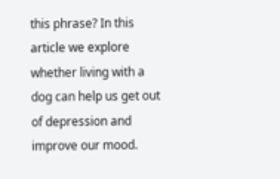this phrase? In this article we explore whether living with a dog can help us get out of depression and improve our mood.